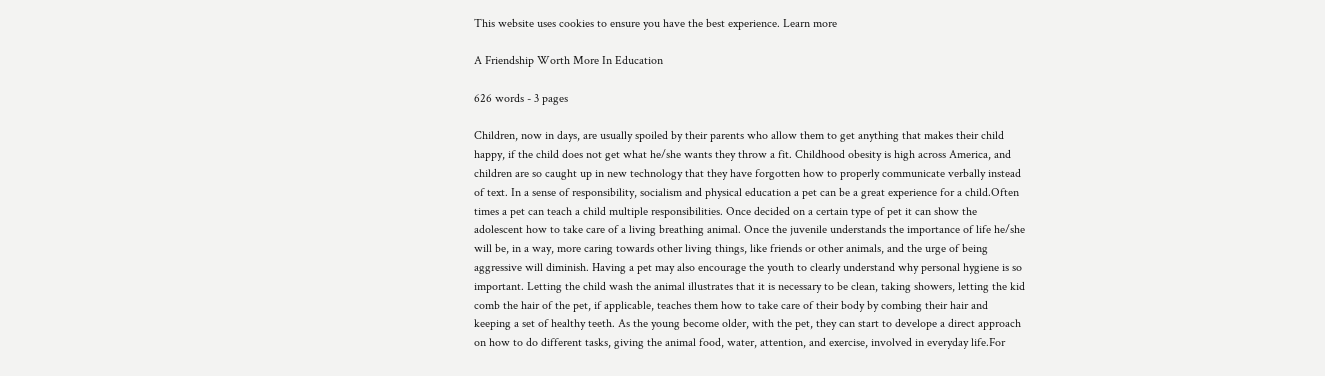This website uses cookies to ensure you have the best experience. Learn more

A Friendship Worth More In Education

626 words - 3 pages

Children, now in days, are usually spoiled by their parents who allow them to get anything that makes their child happy, if the child does not get what he/she wants they throw a fit. Childhood obesity is high across America, and children are so caught up in new technology that they have forgotten how to properly communicate verbally instead of text. In a sense of responsibility, socialism and physical education a pet can be a great experience for a child.Often times a pet can teach a child multiple responsibilities. Once decided on a certain type of pet it can show the adolescent how to take care of a living breathing animal. Once the juvenile understands the importance of life he/she will be, in a way, more caring towards other living things, like friends or other animals, and the urge of being aggressive will diminish. Having a pet may also encourage the youth to clearly understand why personal hygiene is so important. Letting the child wash the animal illustrates that it is necessary to be clean, taking showers, letting the kid comb the hair of the pet, if applicable, teaches them how to take care of their body by combing their hair and keeping a set of healthy teeth. As the young become older, with the pet, they can start to develope a direct approach on how to do different tasks, giving the animal food, water, attention, and exercise, involved in everyday life.For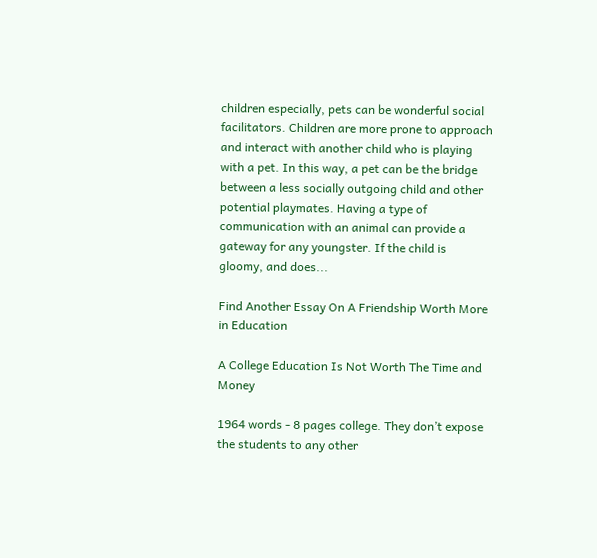children especially, pets can be wonderful social facilitators. Children are more prone to approach and interact with another child who is playing with a pet. In this way, a pet can be the bridge between a less socially outgoing child and other potential playmates. Having a type of communication with an animal can provide a gateway for any youngster. If the child is gloomy, and does...

Find Another Essay On A Friendship Worth More in Education

A College Education Is Not Worth The Time and Money

1964 words - 8 pages college. They don’t expose the students to any other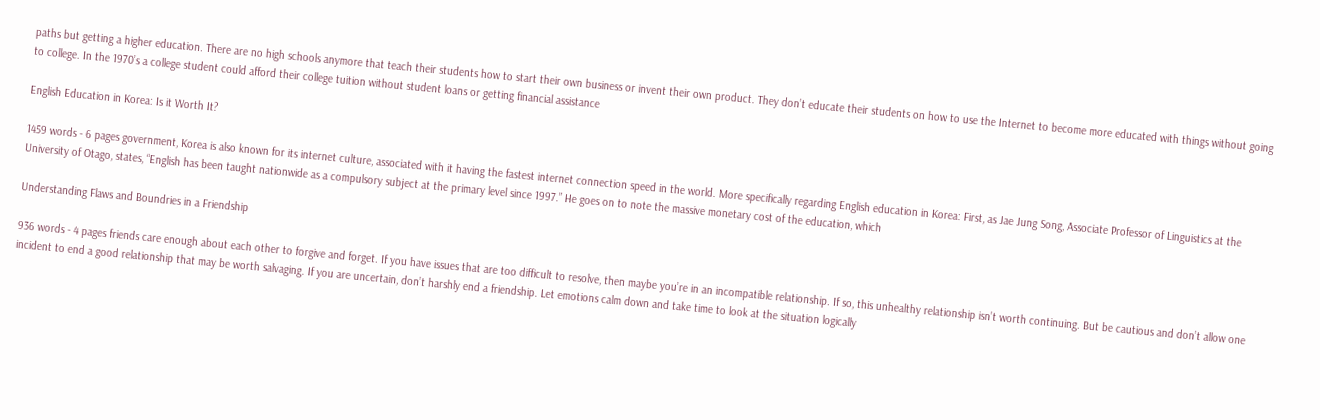paths but getting a higher education. There are no high schools anymore that teach their students how to start their own business or invent their own product. They don’t educate their students on how to use the Internet to become more educated with things without going to college. In the 1970’s a college student could afford their college tuition without student loans or getting financial assistance

English Education in Korea: Is it Worth It?

1459 words - 6 pages government, Korea is also known for its internet culture, associated with it having the fastest internet connection speed in the world. More specifically regarding English education in Korea: First, as Jae Jung Song, Associate Professor of Linguistics at the University of Otago, states, “English has been taught nationwide as a compulsory subject at the primary level since 1997.” He goes on to note the massive monetary cost of the education, which

Understanding Flaws and Boundries in a Friendship

936 words - 4 pages friends care enough about each other to forgive and forget. If you have issues that are too difficult to resolve, then maybe you’re in an incompatible relationship. If so, this unhealthy relationship isn’t worth continuing. But be cautious and don’t allow one incident to end a good relationship that may be worth salvaging. If you are uncertain, don’t harshly end a friendship. Let emotions calm down and take time to look at the situation logically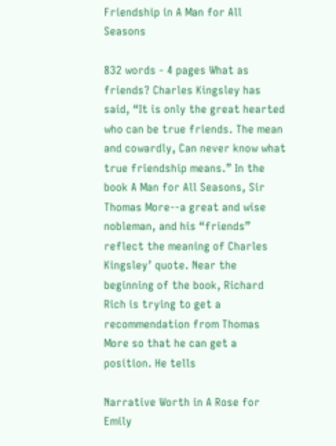Friendship in A Man for All Seasons

832 words - 4 pages What as friends? Charles Kingsley has said, “It is only the great hearted who can be true friends. The mean and cowardly, Can never know what true friendship means.” In the book A Man for All Seasons, Sir Thomas More--a great and wise nobleman, and his “friends” reflect the meaning of Charles Kingsley’ quote. Near the beginning of the book, Richard Rich is trying to get a recommendation from Thomas More so that he can get a position. He tells

Narrative Worth in A Rose for Emily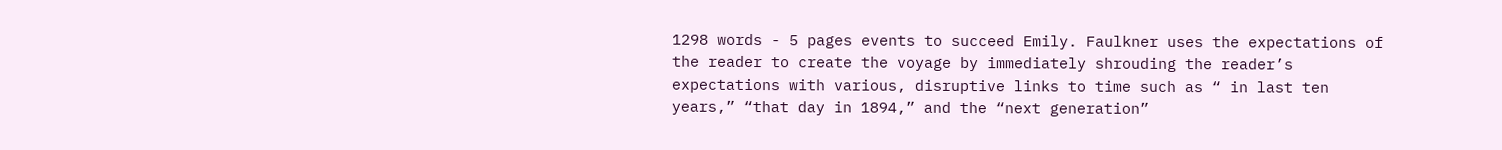1298 words - 5 pages events to succeed Emily. Faulkner uses the expectations of the reader to create the voyage by immediately shrouding the reader’s expectations with various, disruptive links to time such as “ in last ten years,” “that day in 1894,” and the “next generation”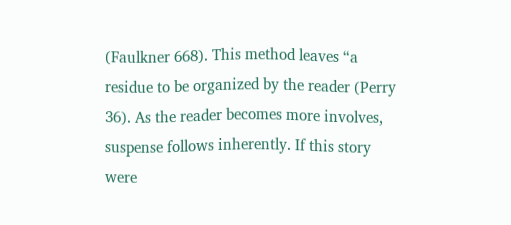(Faulkner 668). This method leaves “a residue to be organized by the reader (Perry 36). As the reader becomes more involves, suspense follows inherently. If this story were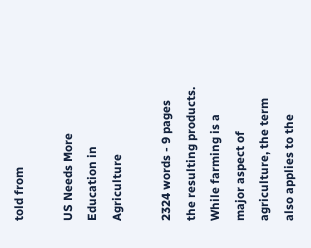told from

US Needs More Education in Agriculture

2324 words - 9 pages the resulting products. While farming is a major aspect of agriculture, the term also applies to the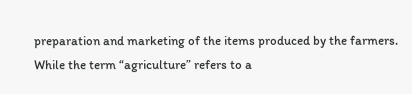preparation and marketing of the items produced by the farmers. While the term “agriculture” refers to a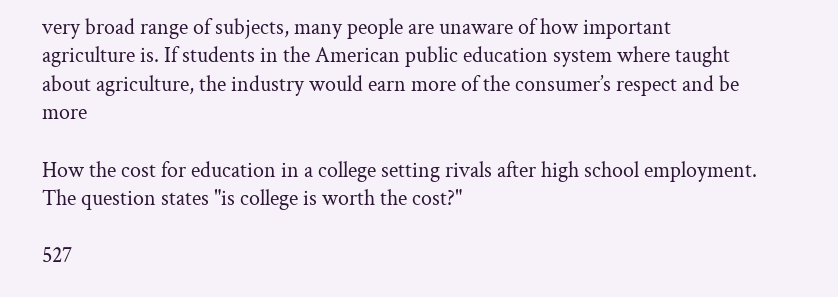very broad range of subjects, many people are unaware of how important agriculture is. If students in the American public education system where taught about agriculture, the industry would earn more of the consumer’s respect and be more

How the cost for education in a college setting rivals after high school employment. The question states "is college is worth the cost?"

527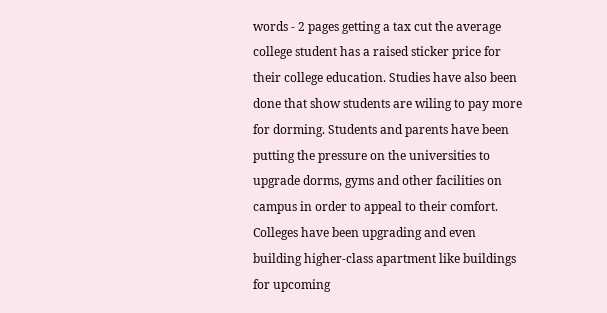words - 2 pages getting a tax cut the average college student has a raised sticker price for their college education. Studies have also been done that show students are wiling to pay more for dorming. Students and parents have been putting the pressure on the universities to upgrade dorms, gyms and other facilities on campus in order to appeal to their comfort. Colleges have been upgrading and even building higher-class apartment like buildings for upcoming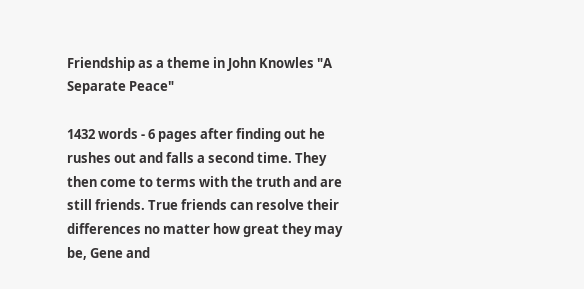Friendship as a theme in John Knowles "A Separate Peace"

1432 words - 6 pages after finding out he rushes out and falls a second time. They then come to terms with the truth and are still friends. True friends can resolve their differences no matter how great they may be, Gene and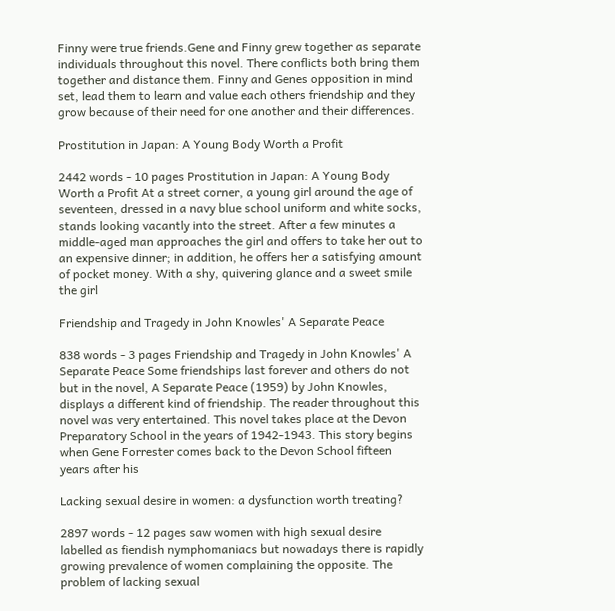Finny were true friends.Gene and Finny grew together as separate individuals throughout this novel. There conflicts both bring them together and distance them. Finny and Genes opposition in mind set, lead them to learn and value each others friendship and they grow because of their need for one another and their differences.

Prostitution in Japan: A Young Body Worth a Profit

2442 words - 10 pages Prostitution in Japan: A Young Body Worth a Profit At a street corner, a young girl around the age of seventeen, dressed in a navy blue school uniform and white socks, stands looking vacantly into the street. After a few minutes a middle-aged man approaches the girl and offers to take her out to an expensive dinner; in addition, he offers her a satisfying amount of pocket money. With a shy, quivering glance and a sweet smile the girl

Friendship and Tragedy in John Knowles' A Separate Peace

838 words - 3 pages Friendship and Tragedy in John Knowles' A Separate Peace Some friendships last forever and others do not but in the novel, A Separate Peace (1959) by John Knowles, displays a different kind of friendship. The reader throughout this novel was very entertained. This novel takes place at the Devon Preparatory School in the years of 1942-1943. This story begins when Gene Forrester comes back to the Devon School fifteen years after his

Lacking sexual desire in women: a dysfunction worth treating?

2897 words - 12 pages saw women with high sexual desire labelled as fiendish nymphomaniacs but nowadays there is rapidly growing prevalence of women complaining the opposite. The problem of lacking sexual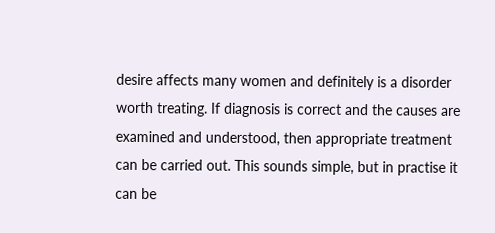desire affects many women and definitely is a disorder worth treating. If diagnosis is correct and the causes are examined and understood, then appropriate treatment can be carried out. This sounds simple, but in practise it can be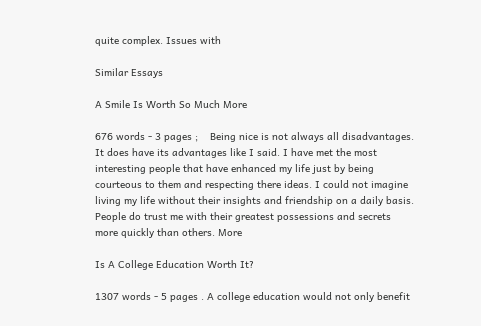quite complex. Issues with

Similar Essays

A Smile Is Worth So Much More

676 words - 3 pages ;    Being nice is not always all disadvantages. It does have its advantages like I said. I have met the most interesting people that have enhanced my life just by being courteous to them and respecting there ideas. I could not imagine living my life without their insights and friendship on a daily basis.      People do trust me with their greatest possessions and secrets more quickly than others. More

Is A College Education Worth It?

1307 words - 5 pages . A college education would not only benefit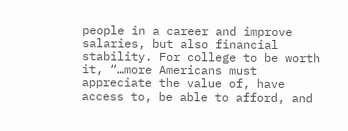people in a career and improve salaries, but also financial stability. For college to be worth it, “…more Americans must appreciate the value of, have access to, be able to afford, and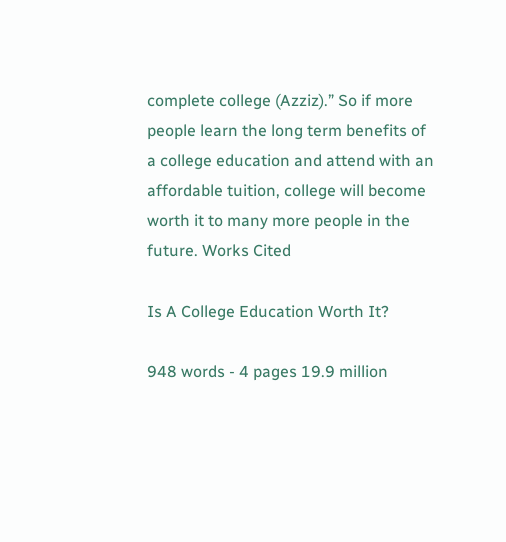complete college (Azziz).” So if more people learn the long term benefits of a college education and attend with an affordable tuition, college will become worth it to many more people in the future. Works Cited

Is A College Education Worth It?

948 words - 4 pages 19.9 million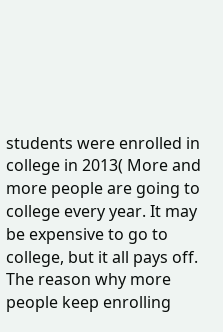students were enrolled in college in 2013( More and more people are going to college every year. It may be expensive to go to college, but it all pays off. The reason why more people keep enrolling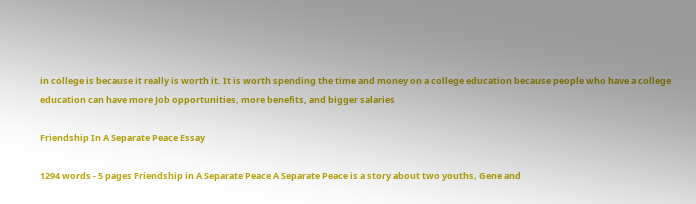in college is because it really is worth it. It is worth spending the time and money on a college education because people who have a college education can have more Job opportunities, more benefits, and bigger salaries

Friendship In A Separate Peace Essay

1294 words - 5 pages Friendship in A Separate Peace A Separate Peace is a story about two youths, Gene and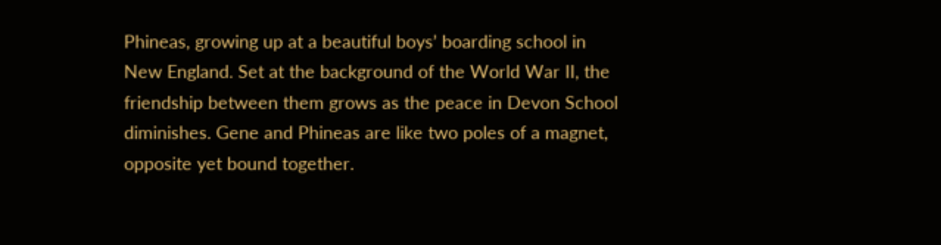Phineas, growing up at a beautiful boys’ boarding school in New England. Set at the background of the World War II, the friendship between them grows as the peace in Devon School diminishes. Gene and Phineas are like two poles of a magnet, opposite yet bound together.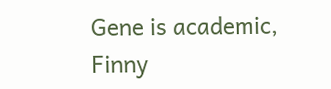Gene is academic, Finny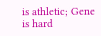is athletic; Gene is hard